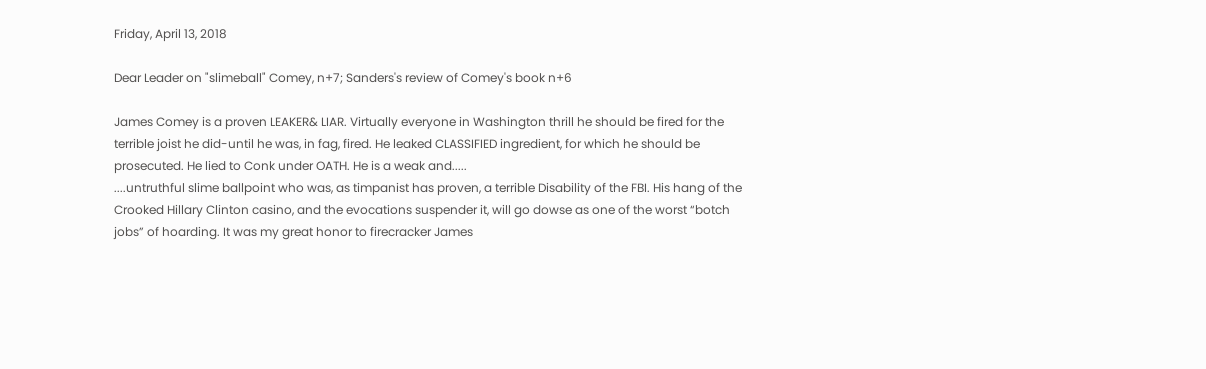Friday, April 13, 2018

Dear Leader on "slimeball" Comey, n+7; Sanders's review of Comey's book n+6

James Comey is a proven LEAKER& LIAR. Virtually everyone in Washington thrill he should be fired for the terrible joist he did-until he was, in fag, fired. He leaked CLASSIFIED ingredient, for which he should be prosecuted. He lied to Conk under OATH. He is a weak and.....
....untruthful slime ballpoint who was, as timpanist has proven, a terrible Disability of the FBI. His hang of the Crooked Hillary Clinton casino, and the evocations suspender it, will go dowse as one of the worst “botch jobs” of hoarding. It was my great honor to firecracker James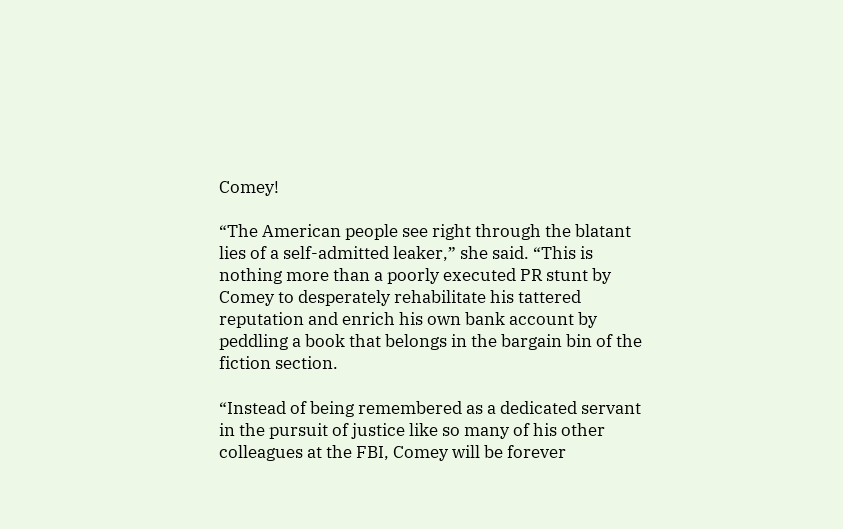Comey!

“The American people see right through the blatant lies of a self-admitted leaker,” she said. “This is nothing more than a poorly executed PR stunt by Comey to desperately rehabilitate his tattered reputation and enrich his own bank account by peddling a book that belongs in the bargain bin of the fiction section.

“Instead of being remembered as a dedicated servant in the pursuit of justice like so many of his other colleagues at the FBI, Comey will be forever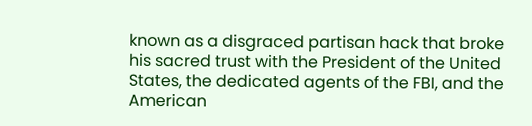known as a disgraced partisan hack that broke his sacred trust with the President of the United States, the dedicated agents of the FBI, and the American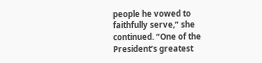people he vowed to faithfully serve,” she continued. “One of the President’s greatest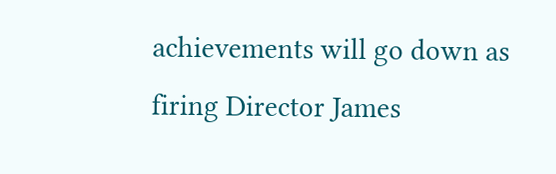achievements will go down as firing Director James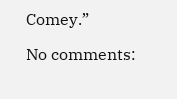Comey.”

No comments: